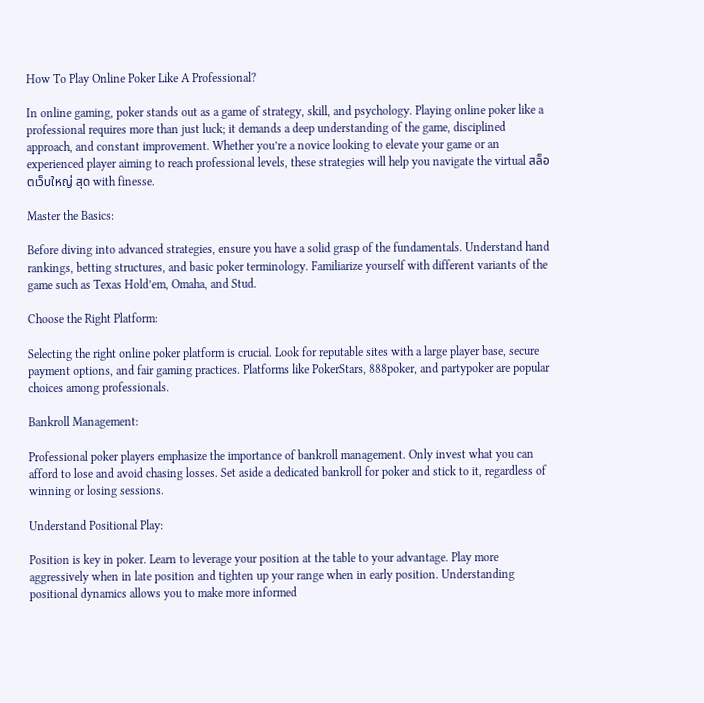How To Play Online Poker Like A Professional?

In online gaming, poker stands out as a game of strategy, skill, and psychology. Playing online poker like a professional requires more than just luck; it demands a deep understanding of the game, disciplined approach, and constant improvement. Whether you’re a novice looking to elevate your game or an experienced player aiming to reach professional levels, these strategies will help you navigate the virtual สล็อตเว็บใหญ่ สุด with finesse.

Master the Basics:

Before diving into advanced strategies, ensure you have a solid grasp of the fundamentals. Understand hand rankings, betting structures, and basic poker terminology. Familiarize yourself with different variants of the game such as Texas Hold’em, Omaha, and Stud.

Choose the Right Platform:

Selecting the right online poker platform is crucial. Look for reputable sites with a large player base, secure payment options, and fair gaming practices. Platforms like PokerStars, 888poker, and partypoker are popular choices among professionals.

Bankroll Management:

Professional poker players emphasize the importance of bankroll management. Only invest what you can afford to lose and avoid chasing losses. Set aside a dedicated bankroll for poker and stick to it, regardless of winning or losing sessions.

Understand Positional Play:

Position is key in poker. Learn to leverage your position at the table to your advantage. Play more aggressively when in late position and tighten up your range when in early position. Understanding positional dynamics allows you to make more informed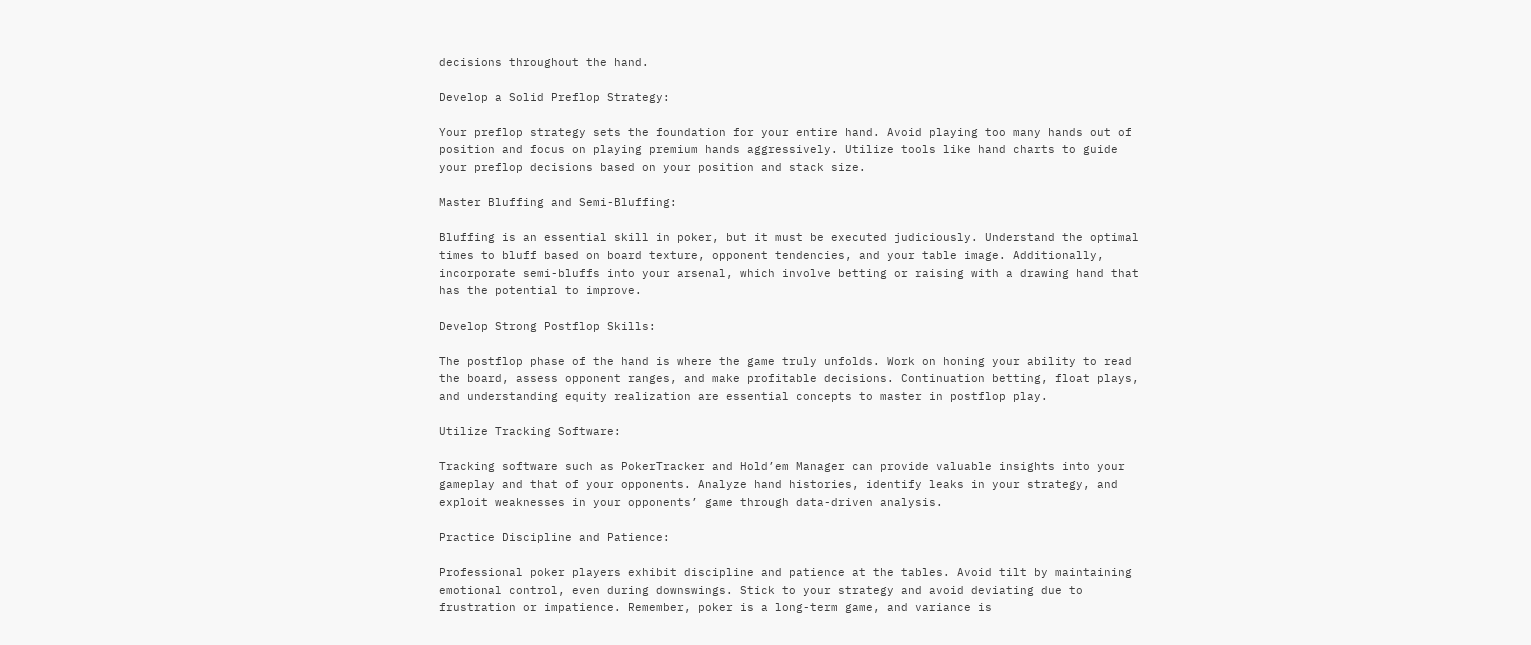decisions throughout the hand.

Develop a Solid Preflop Strategy:

Your preflop strategy sets the foundation for your entire hand. Avoid playing too many hands out of position and focus on playing premium hands aggressively. Utilize tools like hand charts to guide your preflop decisions based on your position and stack size.

Master Bluffing and Semi-Bluffing:

Bluffing is an essential skill in poker, but it must be executed judiciously. Understand the optimal times to bluff based on board texture, opponent tendencies, and your table image. Additionally, incorporate semi-bluffs into your arsenal, which involve betting or raising with a drawing hand that has the potential to improve.

Develop Strong Postflop Skills:

The postflop phase of the hand is where the game truly unfolds. Work on honing your ability to read the board, assess opponent ranges, and make profitable decisions. Continuation betting, float plays, and understanding equity realization are essential concepts to master in postflop play.

Utilize Tracking Software:

Tracking software such as PokerTracker and Hold’em Manager can provide valuable insights into your gameplay and that of your opponents. Analyze hand histories, identify leaks in your strategy, and exploit weaknesses in your opponents’ game through data-driven analysis.

Practice Discipline and Patience:

Professional poker players exhibit discipline and patience at the tables. Avoid tilt by maintaining emotional control, even during downswings. Stick to your strategy and avoid deviating due to frustration or impatience. Remember, poker is a long-term game, and variance is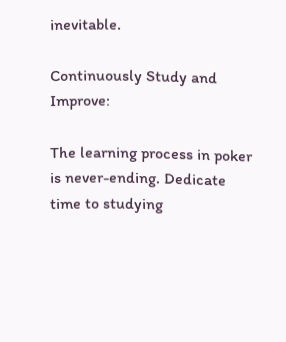inevitable.

Continuously Study and Improve:

The learning process in poker is never-ending. Dedicate time to studying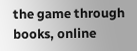the game through books, online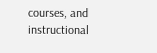courses, and instructional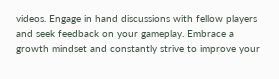videos. Engage in hand discussions with fellow players and seek feedback on your gameplay. Embrace a growth mindset and constantly strive to improve your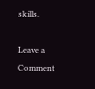skills.

Leave a Comment